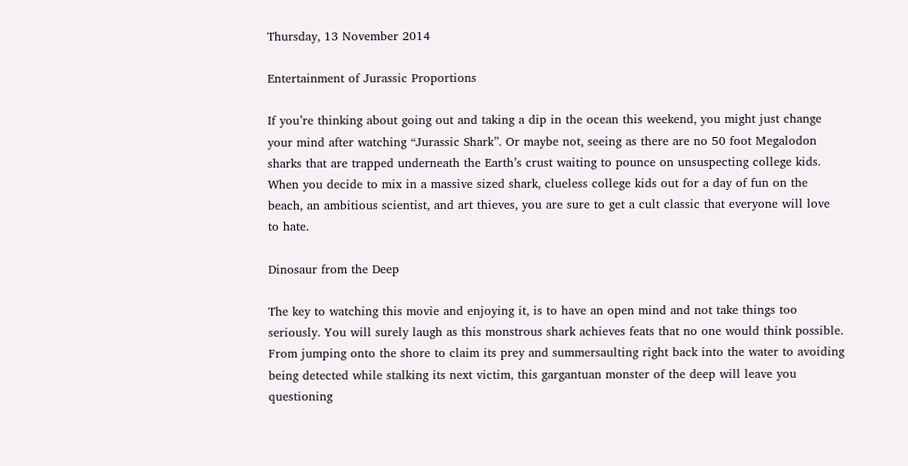Thursday, 13 November 2014

Entertainment of Jurassic Proportions

If you’re thinking about going out and taking a dip in the ocean this weekend, you might just change your mind after watching “Jurassic Shark”. Or maybe not, seeing as there are no 50 foot Megalodon sharks that are trapped underneath the Earth’s crust waiting to pounce on unsuspecting college kids. When you decide to mix in a massive sized shark, clueless college kids out for a day of fun on the beach, an ambitious scientist, and art thieves, you are sure to get a cult classic that everyone will love to hate.

Dinosaur from the Deep

The key to watching this movie and enjoying it, is to have an open mind and not take things too seriously. You will surely laugh as this monstrous shark achieves feats that no one would think possible. From jumping onto the shore to claim its prey and summersaulting right back into the water to avoiding being detected while stalking its next victim, this gargantuan monster of the deep will leave you questioning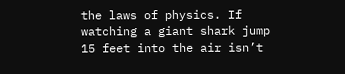the laws of physics. If watching a giant shark jump 15 feet into the air isn’t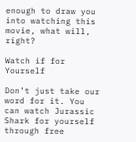enough to draw you into watching this movie, what will, right?

Watch if for Yourself

Don’t just take our word for it. You can watch Jurassic Shark for yourself through free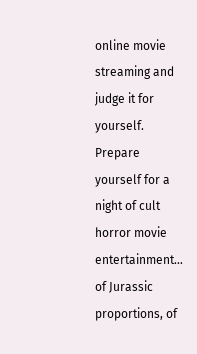online movie streaming and judge it for yourself. Prepare yourself for a night of cult horror movie entertainment… of Jurassic proportions, of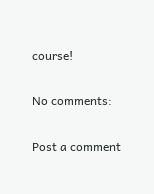course!

No comments:

Post a comment